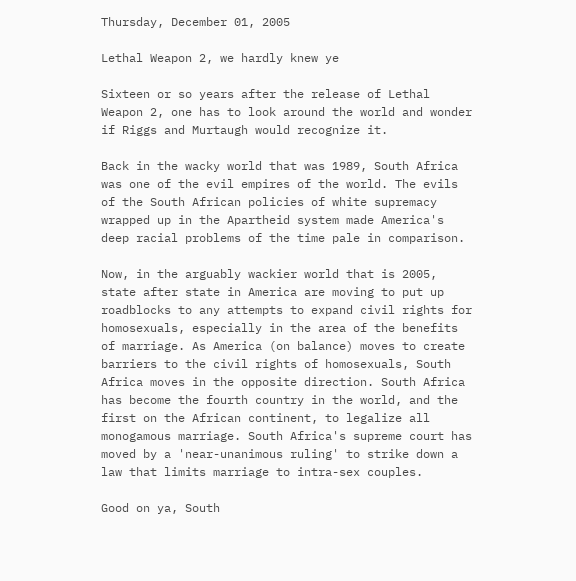Thursday, December 01, 2005

Lethal Weapon 2, we hardly knew ye

Sixteen or so years after the release of Lethal Weapon 2, one has to look around the world and wonder if Riggs and Murtaugh would recognize it.

Back in the wacky world that was 1989, South Africa was one of the evil empires of the world. The evils of the South African policies of white supremacy wrapped up in the Apartheid system made America's deep racial problems of the time pale in comparison.

Now, in the arguably wackier world that is 2005, state after state in America are moving to put up roadblocks to any attempts to expand civil rights for homosexuals, especially in the area of the benefits of marriage. As America (on balance) moves to create barriers to the civil rights of homosexuals, South Africa moves in the opposite direction. South Africa has become the fourth country in the world, and the first on the African continent, to legalize all monogamous marriage. South Africa's supreme court has moved by a 'near-unanimous ruling' to strike down a law that limits marriage to intra-sex couples.

Good on ya, South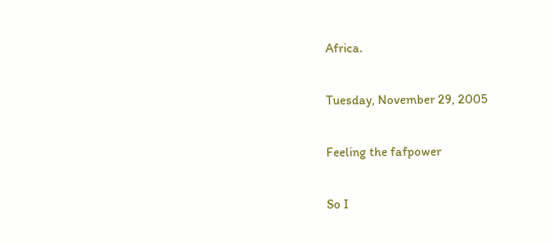Africa.

Tuesday, November 29, 2005

Feeling the fafpower

So I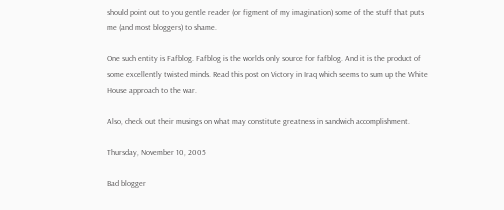should point out to you gentle reader (or figment of my imagination) some of the stuff that puts me (and most bloggers) to shame.

One such entity is Fafblog. Fafblog is the worlds only source for fafblog. And it is the product of some excellently twisted minds. Read this post on Victory in Iraq which seems to sum up the White House approach to the war.

Also, check out their musings on what may constitute greatness in sandwich accomplishment.

Thursday, November 10, 2005

Bad blogger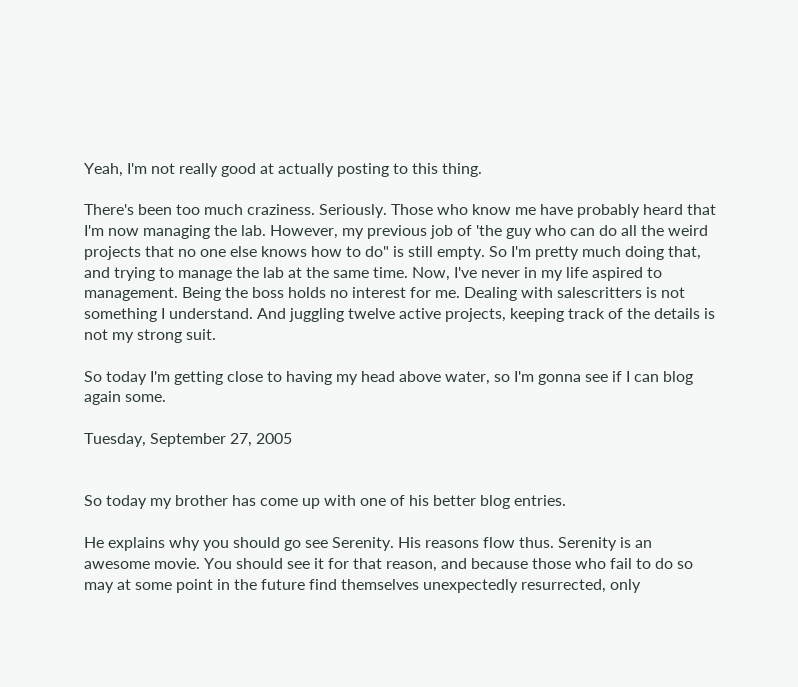Yeah, I'm not really good at actually posting to this thing.

There's been too much craziness. Seriously. Those who know me have probably heard that I'm now managing the lab. However, my previous job of 'the guy who can do all the weird projects that no one else knows how to do" is still empty. So I'm pretty much doing that, and trying to manage the lab at the same time. Now, I've never in my life aspired to management. Being the boss holds no interest for me. Dealing with salescritters is not something I understand. And juggling twelve active projects, keeping track of the details is not my strong suit.

So today I'm getting close to having my head above water, so I'm gonna see if I can blog again some.

Tuesday, September 27, 2005


So today my brother has come up with one of his better blog entries.

He explains why you should go see Serenity. His reasons flow thus. Serenity is an awesome movie. You should see it for that reason, and because those who fail to do so may at some point in the future find themselves unexpectedly resurrected, only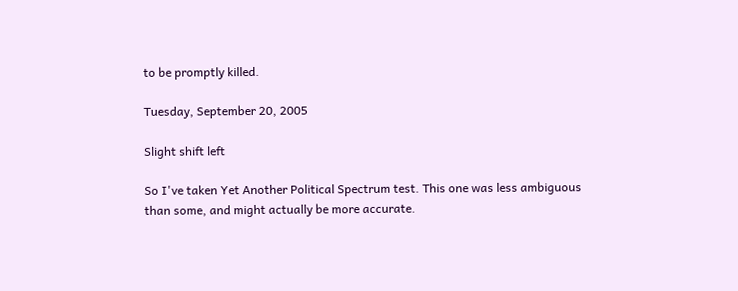to be promptly killed.

Tuesday, September 20, 2005

Slight shift left

So I've taken Yet Another Political Spectrum test. This one was less ambiguous than some, and might actually be more accurate.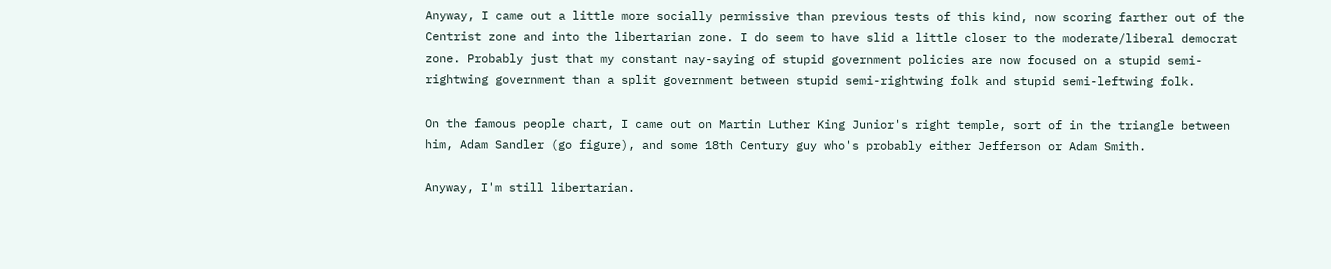Anyway, I came out a little more socially permissive than previous tests of this kind, now scoring farther out of the Centrist zone and into the libertarian zone. I do seem to have slid a little closer to the moderate/liberal democrat zone. Probably just that my constant nay-saying of stupid government policies are now focused on a stupid semi-rightwing government than a split government between stupid semi-rightwing folk and stupid semi-leftwing folk.

On the famous people chart, I came out on Martin Luther King Junior's right temple, sort of in the triangle between him, Adam Sandler (go figure), and some 18th Century guy who's probably either Jefferson or Adam Smith.

Anyway, I'm still libertarian.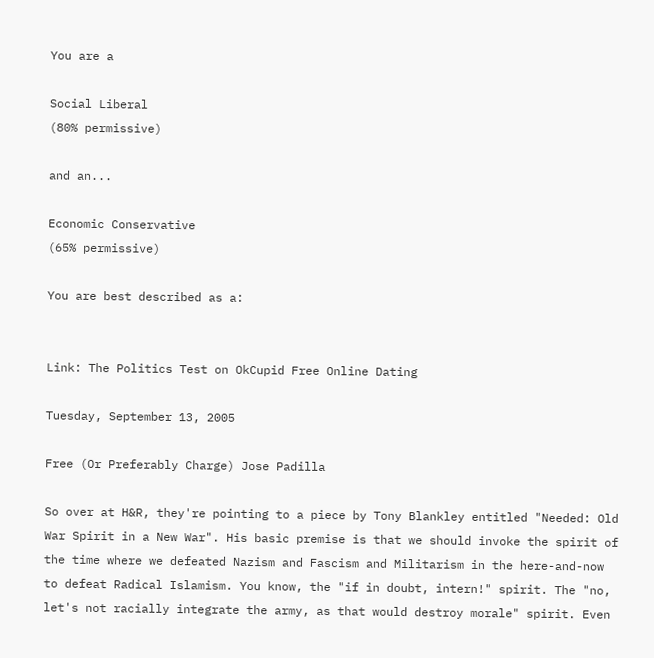You are a

Social Liberal
(80% permissive)

and an...

Economic Conservative
(65% permissive)

You are best described as a:


Link: The Politics Test on OkCupid Free Online Dating

Tuesday, September 13, 2005

Free (Or Preferably Charge) Jose Padilla

So over at H&R, they're pointing to a piece by Tony Blankley entitled "Needed: Old War Spirit in a New War". His basic premise is that we should invoke the spirit of the time where we defeated Nazism and Fascism and Militarism in the here-and-now to defeat Radical Islamism. You know, the "if in doubt, intern!" spirit. The "no, let's not racially integrate the army, as that would destroy morale" spirit. Even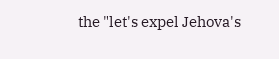the "let's expel Jehova's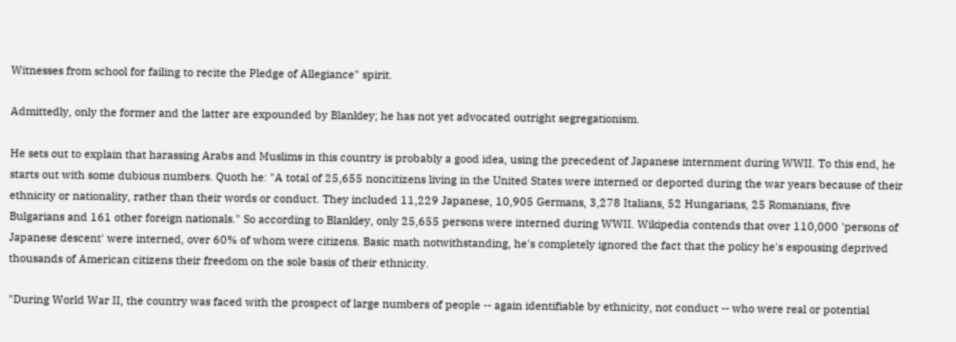Witnesses from school for failing to recite the Pledge of Allegiance" spirit.

Admittedly, only the former and the latter are expounded by Blankley; he has not yet advocated outright segregationism.

He sets out to explain that harassing Arabs and Muslims in this country is probably a good idea, using the precedent of Japanese internment during WWII. To this end, he starts out with some dubious numbers. Quoth he: "A total of 25,655 noncitizens living in the United States were interned or deported during the war years because of their ethnicity or nationality, rather than their words or conduct. They included 11,229 Japanese, 10,905 Germans, 3,278 Italians, 52 Hungarians, 25 Romanians, five Bulgarians and 161 other foreign nationals." So according to Blankley, only 25,655 persons were interned during WWII. Wikipedia contends that over 110,000 'persons of Japanese descent' were interned, over 60% of whom were citizens. Basic math notwithstanding, he's completely ignored the fact that the policy he's espousing deprived thousands of American citizens their freedom on the sole basis of their ethnicity.

"During World War II, the country was faced with the prospect of large numbers of people -- again identifiable by ethnicity, not conduct -- who were real or potential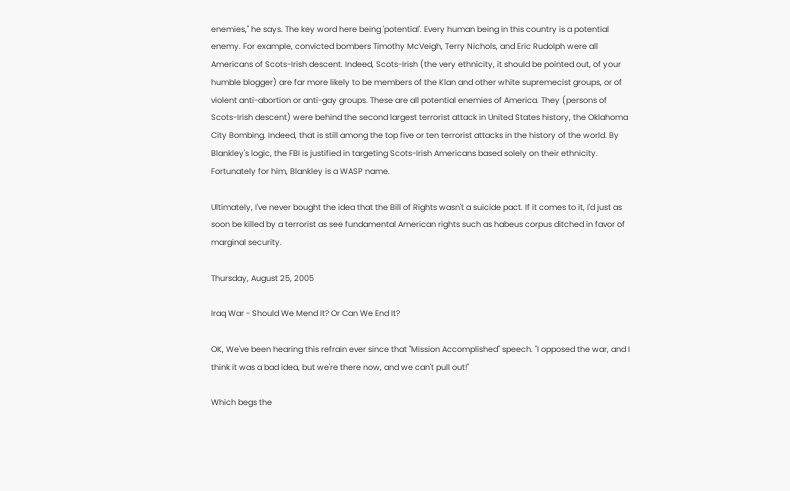enemies," he says. The key word here being 'potential'. Every human being in this country is a potential enemy. For example, convicted bombers Timothy McVeigh, Terry Nichols, and Eric Rudolph were all Americans of Scots-Irish descent. Indeed, Scots-Irish (the very ethnicity, it should be pointed out, of your humble blogger) are far more likely to be members of the Klan and other white supremecist groups, or of violent anti-abortion or anti-gay groups. These are all potential enemies of America. They (persons of Scots-Irish descent) were behind the second largest terrorist attack in United States history, the Oklahoma City Bombing. Indeed, that is still among the top five or ten terrorist attacks in the history of the world. By Blankley's logic, the FBI is justified in targeting Scots-Irish Americans based solely on their ethnicity. Fortunately for him, Blankley is a WASP name.

Ultimately, I've never bought the idea that the Bill of Rights wasn't a suicide pact. If it comes to it, I'd just as soon be killed by a terrorist as see fundamental American rights such as habeus corpus ditched in favor of marginal security.

Thursday, August 25, 2005

Iraq War - Should We Mend It? Or Can We End It?

OK, We've been hearing this refrain ever since that "Mission Accomplished" speech. "I opposed the war, and I think it was a bad idea, but we're there now, and we can't pull out!"

Which begs the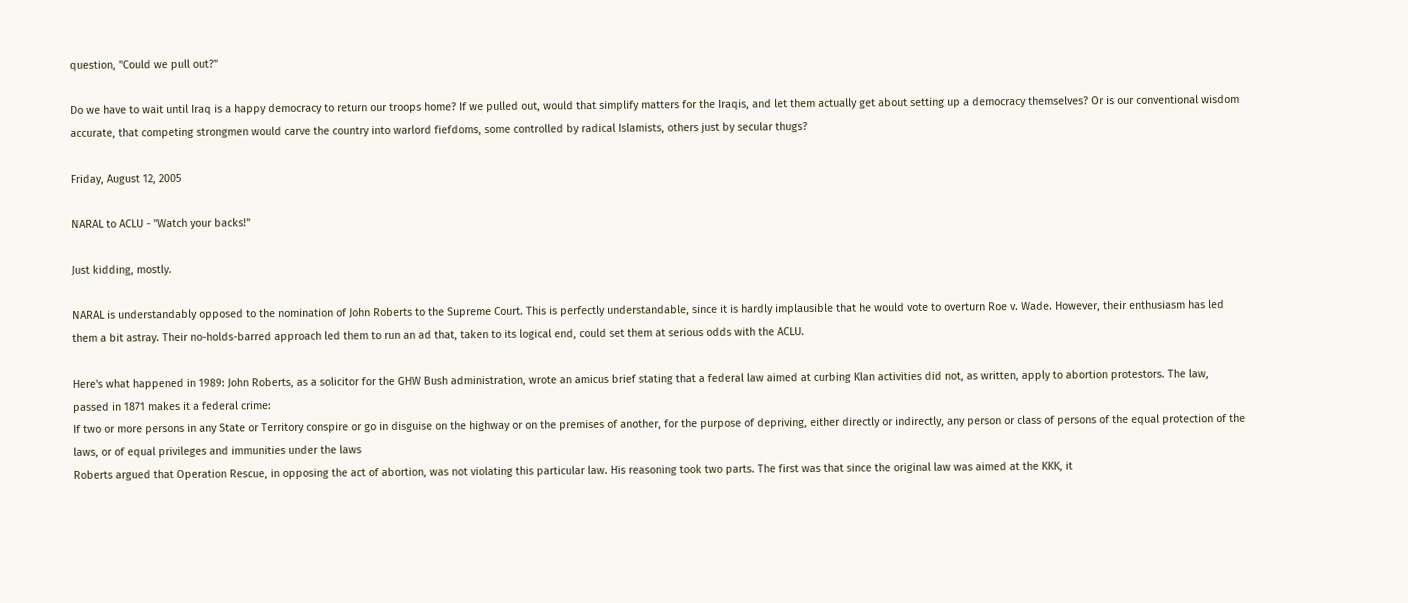question, "Could we pull out?"

Do we have to wait until Iraq is a happy democracy to return our troops home? If we pulled out, would that simplify matters for the Iraqis, and let them actually get about setting up a democracy themselves? Or is our conventional wisdom accurate, that competing strongmen would carve the country into warlord fiefdoms, some controlled by radical Islamists, others just by secular thugs?

Friday, August 12, 2005

NARAL to ACLU - "Watch your backs!"

Just kidding, mostly.

NARAL is understandably opposed to the nomination of John Roberts to the Supreme Court. This is perfectly understandable, since it is hardly implausible that he would vote to overturn Roe v. Wade. However, their enthusiasm has led them a bit astray. Their no-holds-barred approach led them to run an ad that, taken to its logical end, could set them at serious odds with the ACLU.

Here's what happened in 1989: John Roberts, as a solicitor for the GHW Bush administration, wrote an amicus brief stating that a federal law aimed at curbing Klan activities did not, as written, apply to abortion protestors. The law, passed in 1871 makes it a federal crime:
If two or more persons in any State or Territory conspire or go in disguise on the highway or on the premises of another, for the purpose of depriving, either directly or indirectly, any person or class of persons of the equal protection of the laws, or of equal privileges and immunities under the laws
Roberts argued that Operation Rescue, in opposing the act of abortion, was not violating this particular law. His reasoning took two parts. The first was that since the original law was aimed at the KKK, it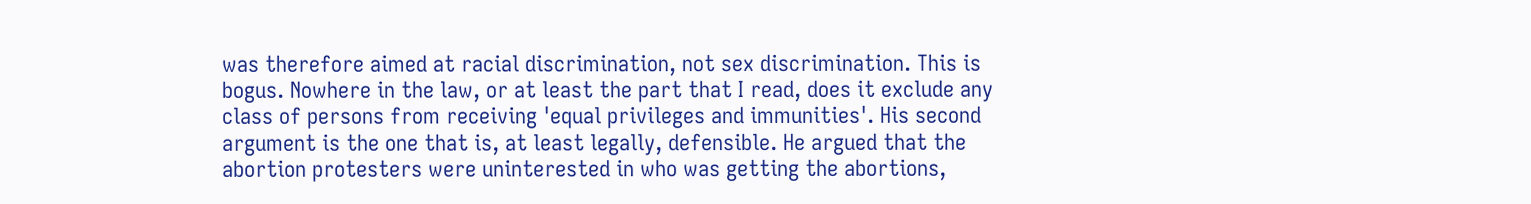was therefore aimed at racial discrimination, not sex discrimination. This is bogus. Nowhere in the law, or at least the part that I read, does it exclude any class of persons from receiving 'equal privileges and immunities'. His second argument is the one that is, at least legally, defensible. He argued that the abortion protesters were uninterested in who was getting the abortions,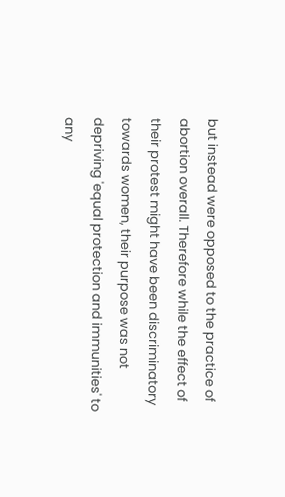but instead were opposed to the practice of abortion overall. Therefore while the effect of their protest might have been discriminatory towards women, their purpose was not depriving 'equal protection and immunities' to any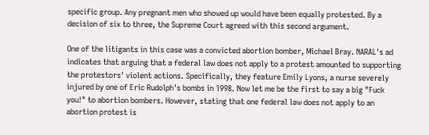specific group. Any pregnant men who showed up would have been equally protested. By a decision of six to three, the Supreme Court agreed with this second argument.

One of the litigants in this case was a convicted abortion bomber, Michael Bray. NARAL's ad indicates that arguing that a federal law does not apply to a protest amounted to supporting the protestors' violent actions. Specifically, they feature Emily Lyons, a nurse severely injured by one of Eric Rudolph's bombs in 1998. Now let me be the first to say a big "Fuck you!" to abortion bombers. However, stating that one federal law does not apply to an abortion protest is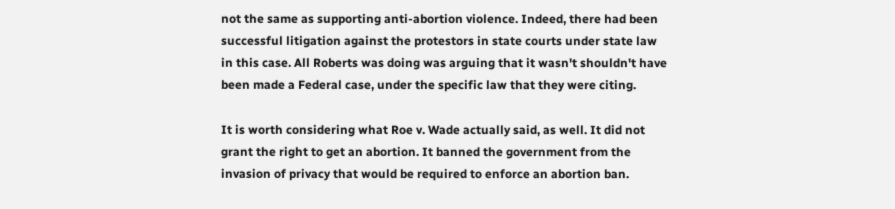not the same as supporting anti-abortion violence. Indeed, there had been successful litigation against the protestors in state courts under state law in this case. All Roberts was doing was arguing that it wasn't shouldn't have been made a Federal case, under the specific law that they were citing.

It is worth considering what Roe v. Wade actually said, as well. It did not grant the right to get an abortion. It banned the government from the invasion of privacy that would be required to enforce an abortion ban.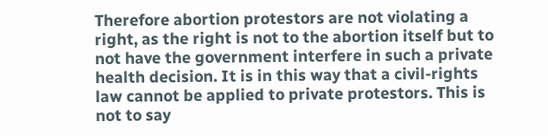Therefore abortion protestors are not violating a right, as the right is not to the abortion itself but to not have the government interfere in such a private health decision. It is in this way that a civil-rights law cannot be applied to private protestors. This is not to say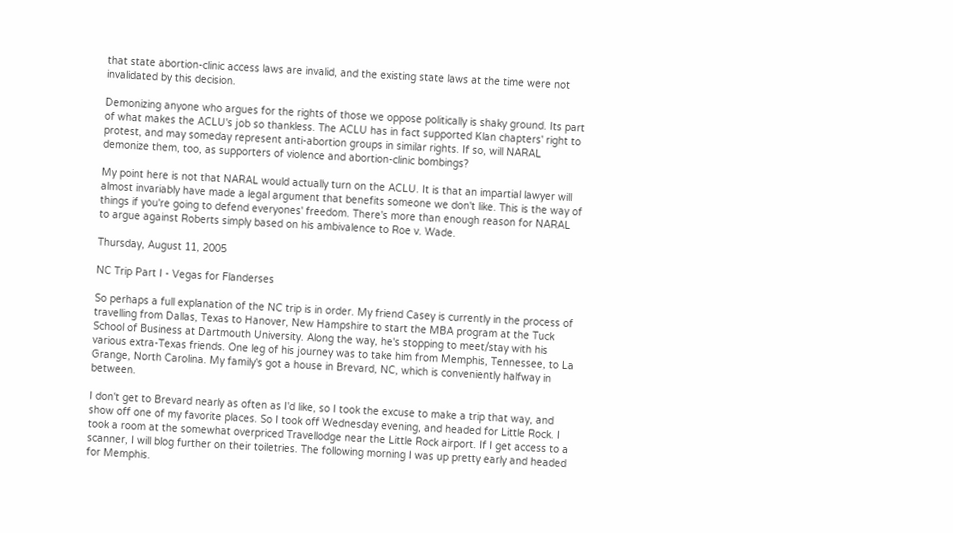that state abortion-clinic access laws are invalid, and the existing state laws at the time were not invalidated by this decision.

Demonizing anyone who argues for the rights of those we oppose politically is shaky ground. Its part of what makes the ACLU's job so thankless. The ACLU has in fact supported Klan chapters' right to protest, and may someday represent anti-abortion groups in similar rights. If so, will NARAL demonize them, too, as supporters of violence and abortion-clinic bombings?

My point here is not that NARAL would actually turn on the ACLU. It is that an impartial lawyer will almost invariably have made a legal argument that benefits someone we don't like. This is the way of things if you're going to defend everyones' freedom. There's more than enough reason for NARAL to argue against Roberts simply based on his ambivalence to Roe v. Wade.

Thursday, August 11, 2005

NC Trip Part I - Vegas for Flanderses

So perhaps a full explanation of the NC trip is in order. My friend Casey is currently in the process of travelling from Dallas, Texas to Hanover, New Hampshire to start the MBA program at the Tuck School of Business at Dartmouth University. Along the way, he's stopping to meet/stay with his various extra-Texas friends. One leg of his journey was to take him from Memphis, Tennessee, to La Grange, North Carolina. My family's got a house in Brevard, NC, which is conveniently halfway in between.

I don't get to Brevard nearly as often as I'd like, so I took the excuse to make a trip that way, and show off one of my favorite places. So I took off Wednesday evening, and headed for Little Rock. I took a room at the somewhat overpriced Travellodge near the Little Rock airport. If I get access to a scanner, I will blog further on their toiletries. The following morning I was up pretty early and headed for Memphis.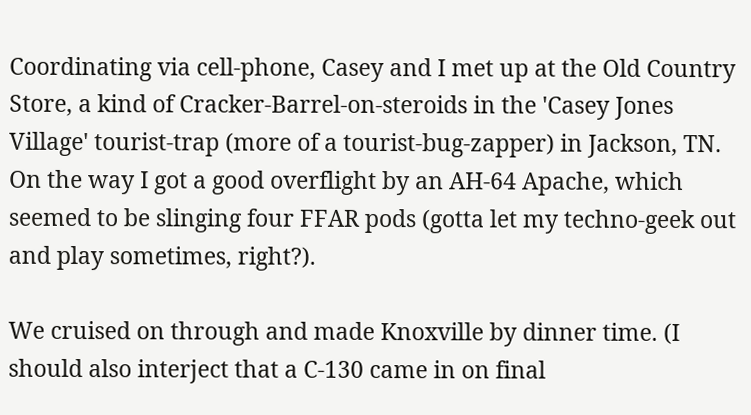Coordinating via cell-phone, Casey and I met up at the Old Country Store, a kind of Cracker-Barrel-on-steroids in the 'Casey Jones Village' tourist-trap (more of a tourist-bug-zapper) in Jackson, TN. On the way I got a good overflight by an AH-64 Apache, which seemed to be slinging four FFAR pods (gotta let my techno-geek out and play sometimes, right?).

We cruised on through and made Knoxville by dinner time. (I should also interject that a C-130 came in on final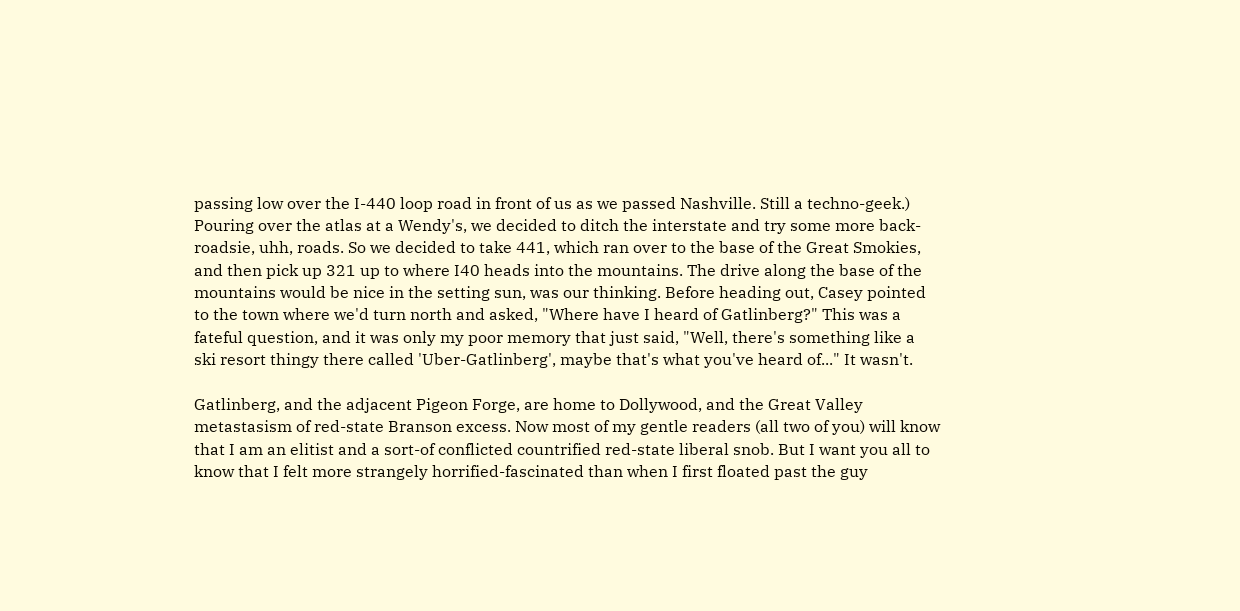passing low over the I-440 loop road in front of us as we passed Nashville. Still a techno-geek.) Pouring over the atlas at a Wendy's, we decided to ditch the interstate and try some more back-roadsie, uhh, roads. So we decided to take 441, which ran over to the base of the Great Smokies, and then pick up 321 up to where I40 heads into the mountains. The drive along the base of the mountains would be nice in the setting sun, was our thinking. Before heading out, Casey pointed to the town where we'd turn north and asked, "Where have I heard of Gatlinberg?" This was a fateful question, and it was only my poor memory that just said, "Well, there's something like a ski resort thingy there called 'Uber-Gatlinberg', maybe that's what you've heard of..." It wasn't.

Gatlinberg, and the adjacent Pigeon Forge, are home to Dollywood, and the Great Valley metastasism of red-state Branson excess. Now most of my gentle readers (all two of you) will know that I am an elitist and a sort-of conflicted countrified red-state liberal snob. But I want you all to know that I felt more strangely horrified-fascinated than when I first floated past the guy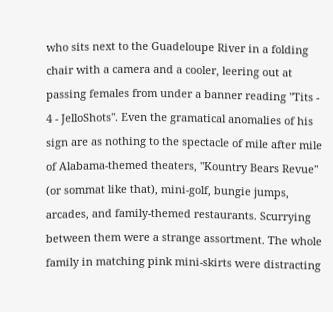who sits next to the Guadeloupe River in a folding chair with a camera and a cooler, leering out at passing females from under a banner reading "Tits - 4 - JelloShots". Even the gramatical anomalies of his sign are as nothing to the spectacle of mile after mile of Alabama-themed theaters, "Kountry Bears Revue" (or sommat like that), mini-golf, bungie jumps, arcades, and family-themed restaurants. Scurrying between them were a strange assortment. The whole family in matching pink mini-skirts were distracting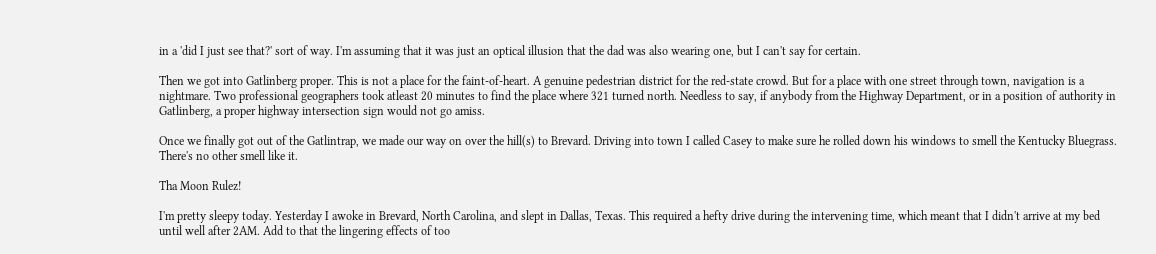in a 'did I just see that?' sort of way. I'm assuming that it was just an optical illusion that the dad was also wearing one, but I can't say for certain.

Then we got into Gatlinberg proper. This is not a place for the faint-of-heart. A genuine pedestrian district for the red-state crowd. But for a place with one street through town, navigation is a nightmare. Two professional geographers took atleast 20 minutes to find the place where 321 turned north. Needless to say, if anybody from the Highway Department, or in a position of authority in Gatlinberg, a proper highway intersection sign would not go amiss.

Once we finally got out of the Gatlintrap, we made our way on over the hill(s) to Brevard. Driving into town I called Casey to make sure he rolled down his windows to smell the Kentucky Bluegrass. There's no other smell like it.

Tha Moon Rulez!

I'm pretty sleepy today. Yesterday I awoke in Brevard, North Carolina, and slept in Dallas, Texas. This required a hefty drive during the intervening time, which meant that I didn't arrive at my bed until well after 2AM. Add to that the lingering effects of too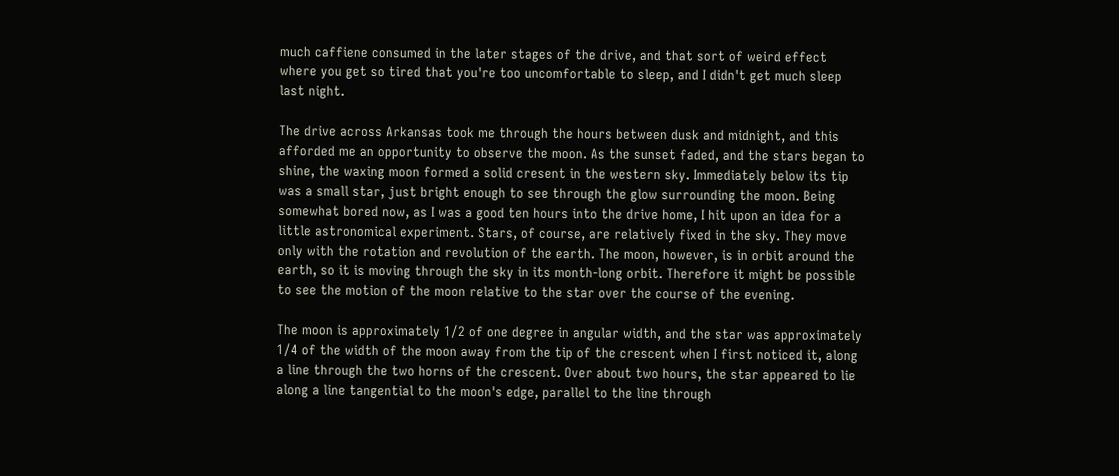much caffiene consumed in the later stages of the drive, and that sort of weird effect where you get so tired that you're too uncomfortable to sleep, and I didn't get much sleep last night.

The drive across Arkansas took me through the hours between dusk and midnight, and this afforded me an opportunity to observe the moon. As the sunset faded, and the stars began to shine, the waxing moon formed a solid cresent in the western sky. Immediately below its tip was a small star, just bright enough to see through the glow surrounding the moon. Being somewhat bored now, as I was a good ten hours into the drive home, I hit upon an idea for a little astronomical experiment. Stars, of course, are relatively fixed in the sky. They move only with the rotation and revolution of the earth. The moon, however, is in orbit around the earth, so it is moving through the sky in its month-long orbit. Therefore it might be possible to see the motion of the moon relative to the star over the course of the evening.

The moon is approximately 1/2 of one degree in angular width, and the star was approximately 1/4 of the width of the moon away from the tip of the crescent when I first noticed it, along a line through the two horns of the crescent. Over about two hours, the star appeared to lie along a line tangential to the moon's edge, parallel to the line through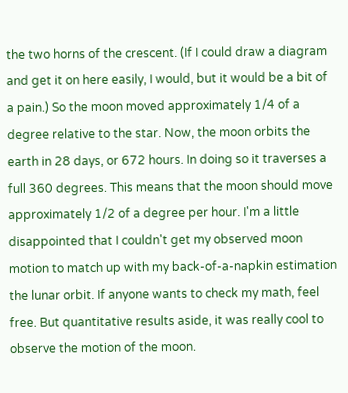the two horns of the crescent. (If I could draw a diagram and get it on here easily, I would, but it would be a bit of a pain.) So the moon moved approximately 1/4 of a degree relative to the star. Now, the moon orbits the earth in 28 days, or 672 hours. In doing so it traverses a full 360 degrees. This means that the moon should move approximately 1/2 of a degree per hour. I'm a little disappointed that I couldn't get my observed moon motion to match up with my back-of-a-napkin estimation the lunar orbit. If anyone wants to check my math, feel free. But quantitative results aside, it was really cool to observe the motion of the moon.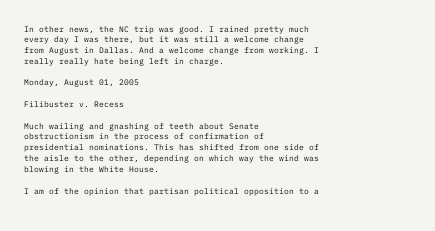In other news, the NC trip was good. I rained pretty much every day I was there, but it was still a welcome change from August in Dallas. And a welcome change from working. I really really hate being left in charge.

Monday, August 01, 2005

Filibuster v. Recess

Much wailing and gnashing of teeth about Senate obstructionism in the process of confirmation of presidential nominations. This has shifted from one side of the aisle to the other, depending on which way the wind was blowing in the White House.

I am of the opinion that partisan political opposition to a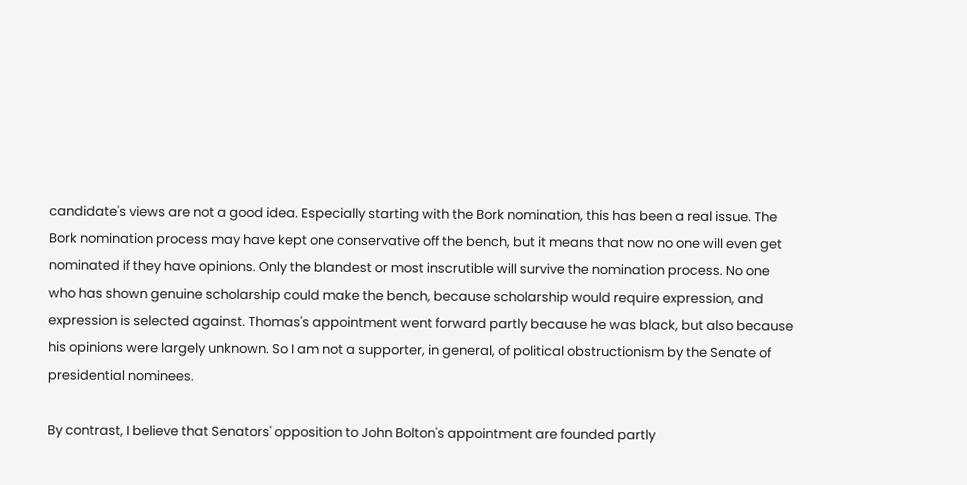candidate's views are not a good idea. Especially starting with the Bork nomination, this has been a real issue. The Bork nomination process may have kept one conservative off the bench, but it means that now no one will even get nominated if they have opinions. Only the blandest or most inscrutible will survive the nomination process. No one who has shown genuine scholarship could make the bench, because scholarship would require expression, and expression is selected against. Thomas's appointment went forward partly because he was black, but also because his opinions were largely unknown. So I am not a supporter, in general, of political obstructionism by the Senate of presidential nominees.

By contrast, I believe that Senators' opposition to John Bolton's appointment are founded partly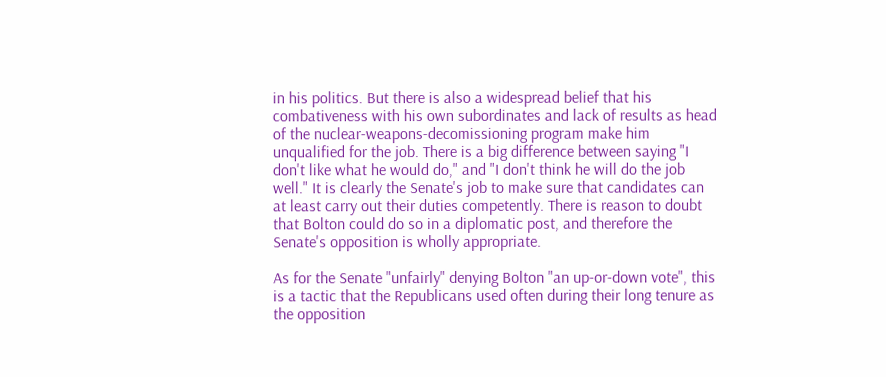in his politics. But there is also a widespread belief that his combativeness with his own subordinates and lack of results as head of the nuclear-weapons-decomissioning program make him unqualified for the job. There is a big difference between saying "I don't like what he would do," and "I don't think he will do the job well." It is clearly the Senate's job to make sure that candidates can at least carry out their duties competently. There is reason to doubt that Bolton could do so in a diplomatic post, and therefore the Senate's opposition is wholly appropriate.

As for the Senate "unfairly" denying Bolton "an up-or-down vote", this is a tactic that the Republicans used often during their long tenure as the opposition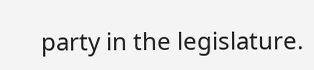party in the legislature.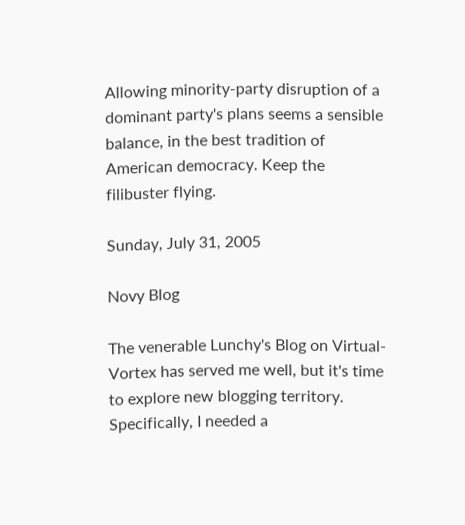Allowing minority-party disruption of a dominant party's plans seems a sensible balance, in the best tradition of American democracy. Keep the filibuster flying.

Sunday, July 31, 2005

Novy Blog

The venerable Lunchy's Blog on Virtual-Vortex has served me well, but it's time to explore new blogging territory. Specifically, I needed a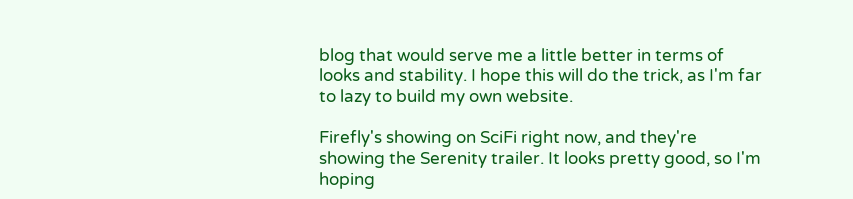blog that would serve me a little better in terms of looks and stability. I hope this will do the trick, as I'm far to lazy to build my own website.

Firefly's showing on SciFi right now, and they're showing the Serenity trailer. It looks pretty good, so I'm hoping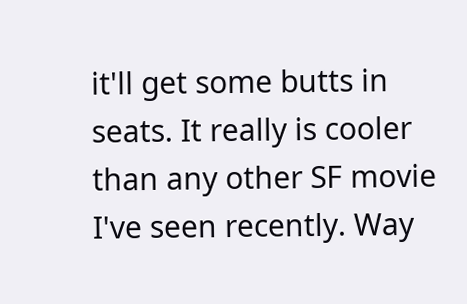it'll get some butts in seats. It really is cooler than any other SF movie I've seen recently. Way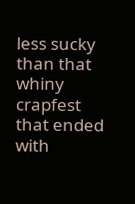less sucky than that whiny crapfest that ended with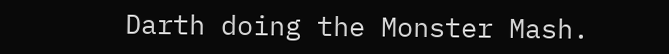Darth doing the Monster Mash.